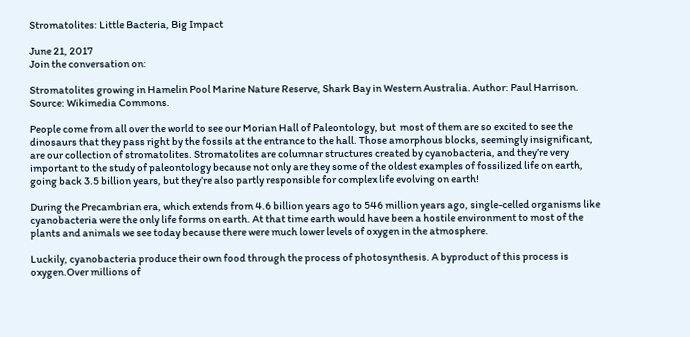Stromatolites: Little Bacteria, Big Impact

June 21, 2017
Join the conversation on:

Stromatolites growing in Hamelin Pool Marine Nature Reserve, Shark Bay in Western Australia. Author: Paul Harrison. Source: Wikimedia Commons.

People come from all over the world to see our Morian Hall of Paleontology, but  most of them are so excited to see the dinosaurs that they pass right by the fossils at the entrance to the hall. Those amorphous blocks, seemingly insignificant, are our collection of stromatolites. Stromatolites are columnar structures created by cyanobacteria, and they’re very important to the study of paleontology because not only are they some of the oldest examples of fossilized life on earth, going back 3.5 billion years, but they’re also partly responsible for complex life evolving on earth!

During the Precambrian era, which extends from 4.6 billion years ago to 546 million years ago, single-celled organisms like cyanobacteria were the only life forms on earth. At that time earth would have been a hostile environment to most of the plants and animals we see today because there were much lower levels of oxygen in the atmosphere.

Luckily, cyanobacteria produce their own food through the process of photosynthesis. A byproduct of this process is oxygen.Over millions of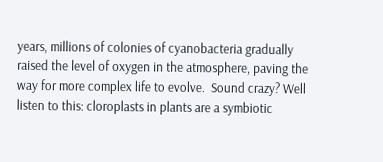years, millions of colonies of cyanobacteria gradually raised the level of oxygen in the atmosphere, paving the way for more complex life to evolve.  Sound crazy? Well listen to this: cloroplasts in plants are a symbiotic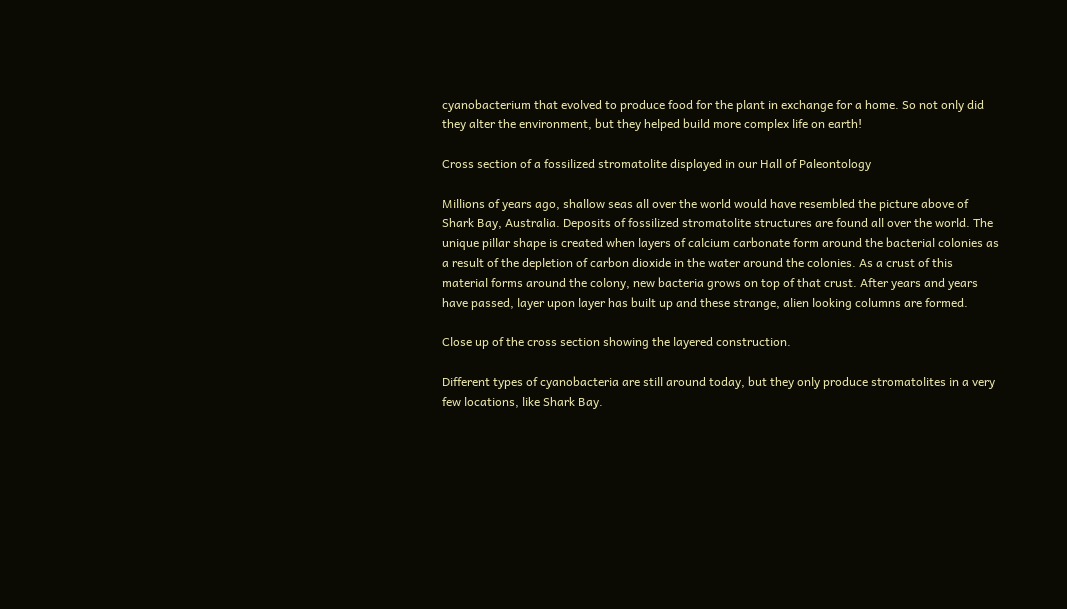cyanobacterium that evolved to produce food for the plant in exchange for a home. So not only did they alter the environment, but they helped build more complex life on earth!

Cross section of a fossilized stromatolite displayed in our Hall of Paleontology

Millions of years ago, shallow seas all over the world would have resembled the picture above of Shark Bay, Australia. Deposits of fossilized stromatolite structures are found all over the world. The unique pillar shape is created when layers of calcium carbonate form around the bacterial colonies as a result of the depletion of carbon dioxide in the water around the colonies. As a crust of this material forms around the colony, new bacteria grows on top of that crust. After years and years have passed, layer upon layer has built up and these strange, alien looking columns are formed.

Close up of the cross section showing the layered construction.

Different types of cyanobacteria are still around today, but they only produce stromatolites in a very few locations, like Shark Bay.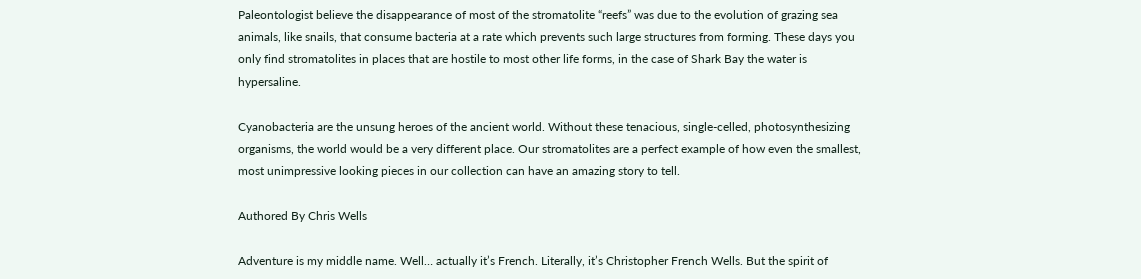Paleontologist believe the disappearance of most of the stromatolite “reefs” was due to the evolution of grazing sea animals, like snails, that consume bacteria at a rate which prevents such large structures from forming. These days you only find stromatolites in places that are hostile to most other life forms, in the case of Shark Bay the water is hypersaline.

Cyanobacteria are the unsung heroes of the ancient world. Without these tenacious, single-celled, photosynthesizing organisms, the world would be a very different place. Our stromatolites are a perfect example of how even the smallest, most unimpressive looking pieces in our collection can have an amazing story to tell.

Authored By Chris Wells

Adventure is my middle name. Well… actually it’s French. Literally, it’s Christopher French Wells. But the spirit of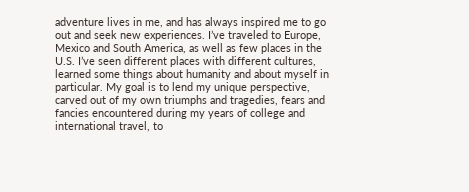adventure lives in me, and has always inspired me to go out and seek new experiences. I’ve traveled to Europe, Mexico and South America, as well as few places in the U.S. I’ve seen different places with different cultures, learned some things about humanity and about myself in particular. My goal is to lend my unique perspective, carved out of my own triumphs and tragedies, fears and fancies encountered during my years of college and international travel, to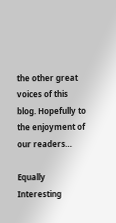the other great voices of this blog. Hopefully to the enjoyment of our readers…

Equally Interesting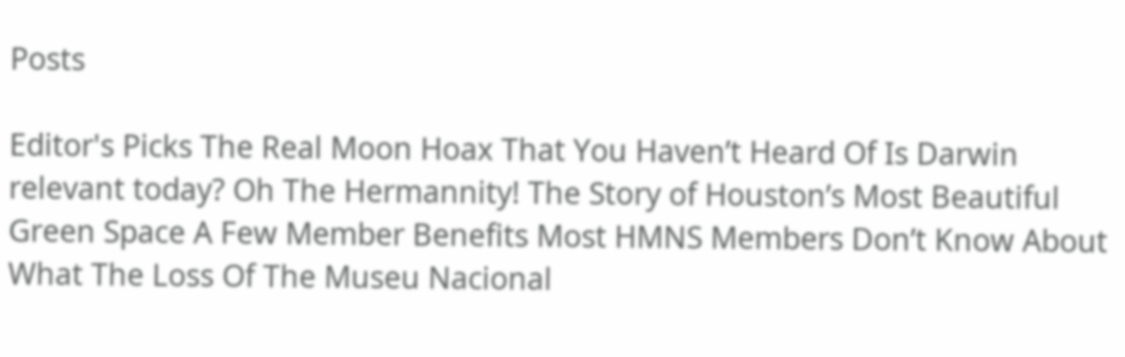Posts

Editor's Picks The Real Moon Hoax That You Haven’t Heard Of Is Darwin relevant today? Oh The Hermannity! The Story of Houston’s Most Beautiful Green Space A Few Member Benefits Most HMNS Members Don’t Know About What The Loss Of The Museu Nacional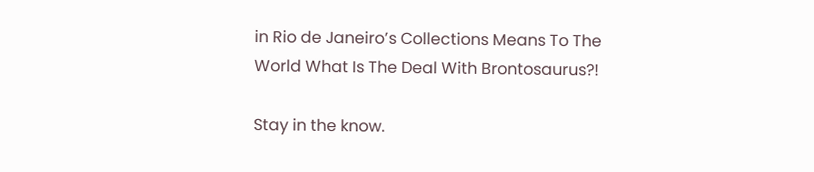in Rio de Janeiro’s Collections Means To The World What Is The Deal With Brontosaurus?!

Stay in the know.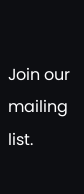Join our mailing list.